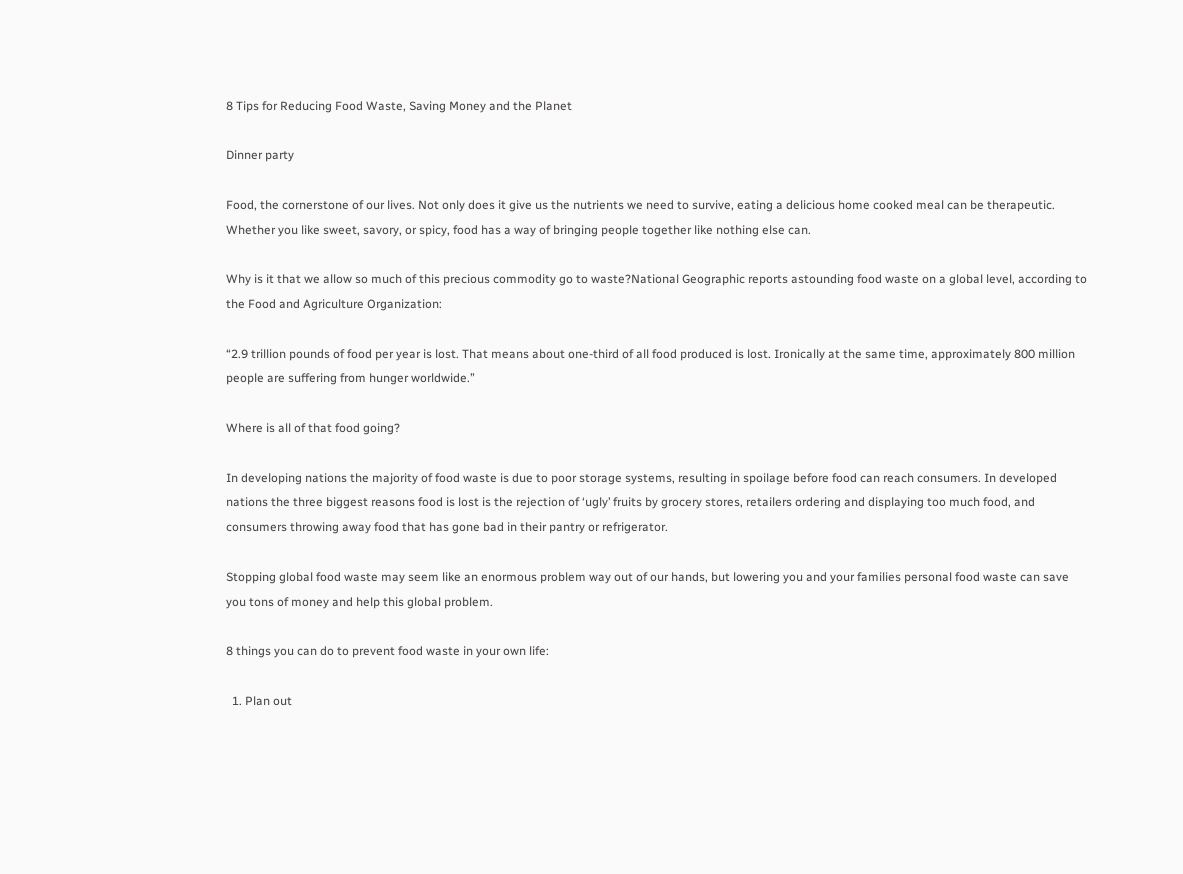8 Tips for Reducing Food Waste, Saving Money and the Planet

Dinner party

Food, the cornerstone of our lives. Not only does it give us the nutrients we need to survive, eating a delicious home cooked meal can be therapeutic. Whether you like sweet, savory, or spicy, food has a way of bringing people together like nothing else can.

Why is it that we allow so much of this precious commodity go to waste?National Geographic reports astounding food waste on a global level, according to the Food and Agriculture Organization:

“2.9 trillion pounds of food per year is lost. That means about one-third of all food produced is lost. Ironically at the same time, approximately 800 million people are suffering from hunger worldwide.”

Where is all of that food going?

In developing nations the majority of food waste is due to poor storage systems, resulting in spoilage before food can reach consumers. In developed nations the three biggest reasons food is lost is the rejection of ‘ugly’ fruits by grocery stores, retailers ordering and displaying too much food, and consumers throwing away food that has gone bad in their pantry or refrigerator.

Stopping global food waste may seem like an enormous problem way out of our hands, but lowering you and your families personal food waste can save you tons of money and help this global problem.

8 things you can do to prevent food waste in your own life:

  1. Plan out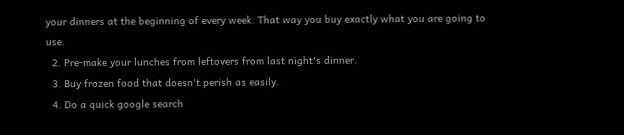your dinners at the beginning of every week. That way you buy exactly what you are going to use.
  2. Pre-make your lunches from leftovers from last night's dinner.
  3. Buy frozen food that doesn't perish as easily.
  4. Do a quick google search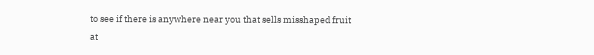to see if there is anywhere near you that sells misshaped fruit at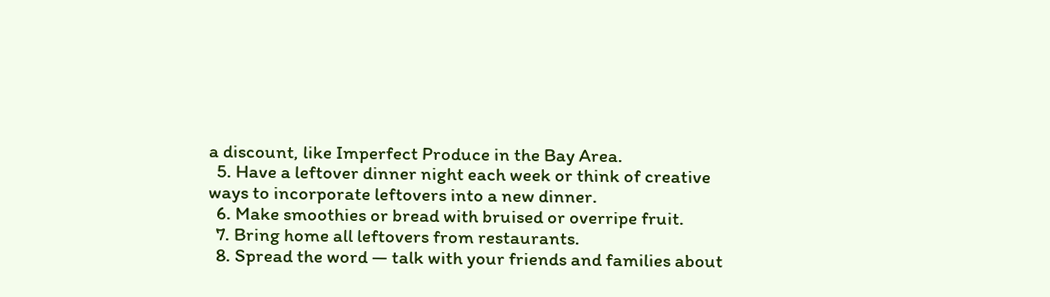a discount, like Imperfect Produce in the Bay Area.
  5. Have a leftover dinner night each week or think of creative ways to incorporate leftovers into a new dinner.
  6. Make smoothies or bread with bruised or overripe fruit.
  7. Bring home all leftovers from restaurants.
  8. Spread the word — talk with your friends and families about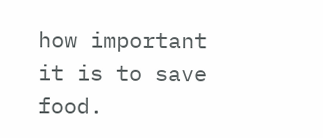how important it is to save food.